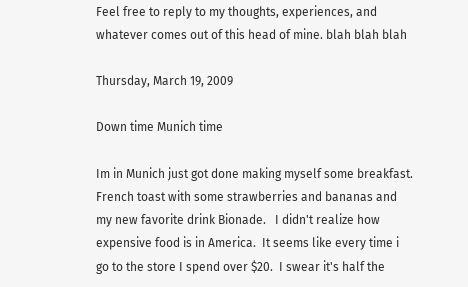Feel free to reply to my thoughts, experiences, and whatever comes out of this head of mine. blah blah blah

Thursday, March 19, 2009

Down time Munich time

Im in Munich just got done making myself some breakfast.  French toast with some strawberries and bananas and my new favorite drink Bionade.   I didn't realize how expensive food is in America.  It seems like every time i go to the store I spend over $20.  I swear it's half the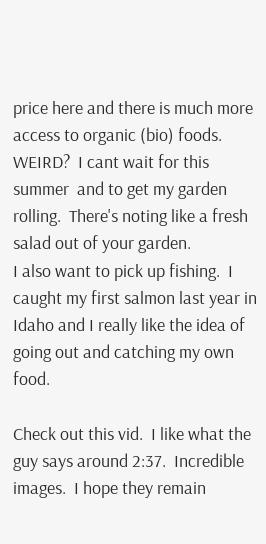price here and there is much more access to organic (bio) foods.  WEIRD?  I cant wait for this summer  and to get my garden rolling.  There's noting like a fresh salad out of your garden.
I also want to pick up fishing.  I caught my first salmon last year in Idaho and I really like the idea of going out and catching my own food.

Check out this vid.  I like what the guy says around 2:37.  Incredible images.  I hope they remain